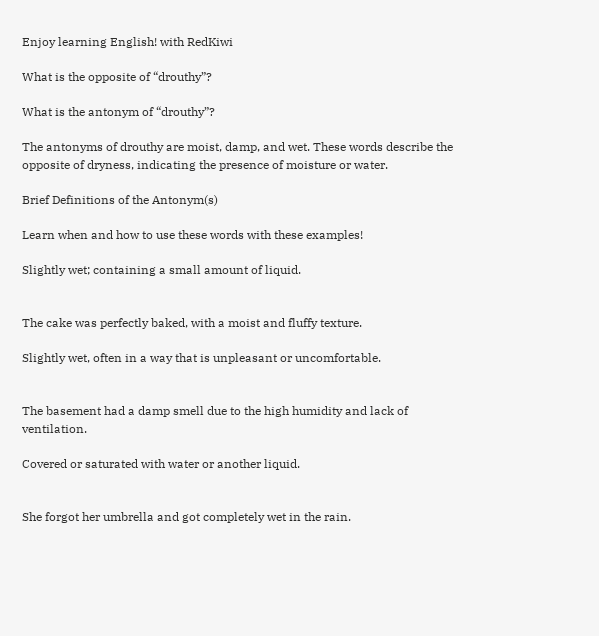Enjoy learning English! with RedKiwi

What is the opposite of “drouthy”?

What is the antonym of “drouthy”?

The antonyms of drouthy are moist, damp, and wet. These words describe the opposite of dryness, indicating the presence of moisture or water.

Brief Definitions of the Antonym(s)

Learn when and how to use these words with these examples!

Slightly wet; containing a small amount of liquid.


The cake was perfectly baked, with a moist and fluffy texture.

Slightly wet, often in a way that is unpleasant or uncomfortable.


The basement had a damp smell due to the high humidity and lack of ventilation.

Covered or saturated with water or another liquid.


She forgot her umbrella and got completely wet in the rain.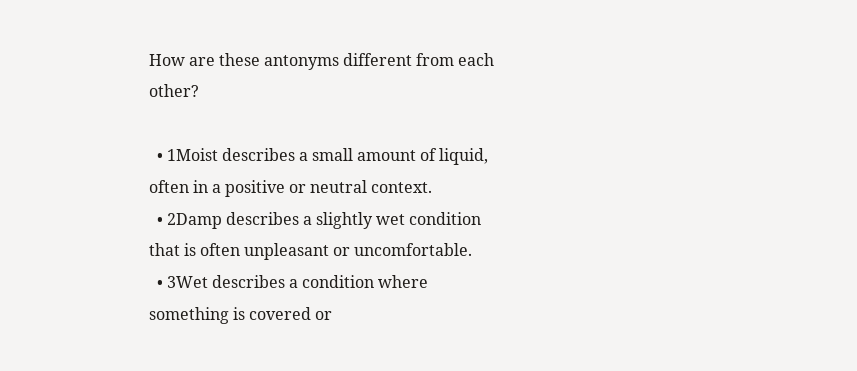How are these antonyms different from each other?

  • 1Moist describes a small amount of liquid, often in a positive or neutral context.
  • 2Damp describes a slightly wet condition that is often unpleasant or uncomfortable.
  • 3Wet describes a condition where something is covered or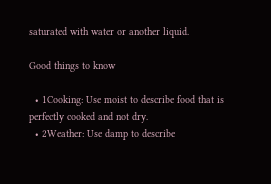saturated with water or another liquid.

Good things to know

  • 1Cooking: Use moist to describe food that is perfectly cooked and not dry.
  • 2Weather: Use damp to describe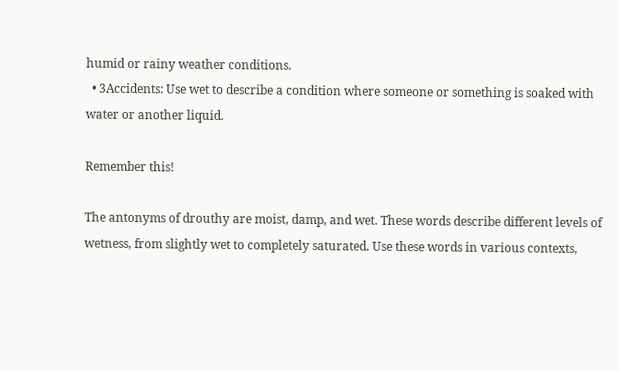humid or rainy weather conditions.
  • 3Accidents: Use wet to describe a condition where someone or something is soaked with water or another liquid.

Remember this!

The antonyms of drouthy are moist, damp, and wet. These words describe different levels of wetness, from slightly wet to completely saturated. Use these words in various contexts,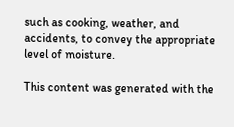such as cooking, weather, and accidents, to convey the appropriate level of moisture.

This content was generated with the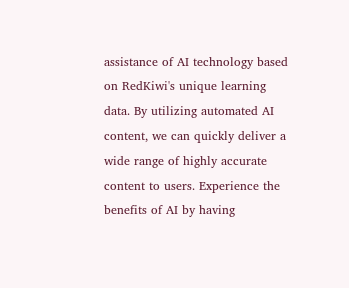assistance of AI technology based on RedKiwi's unique learning data. By utilizing automated AI content, we can quickly deliver a wide range of highly accurate content to users. Experience the benefits of AI by having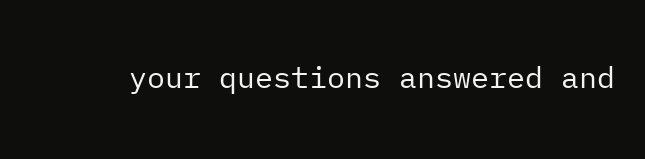your questions answered and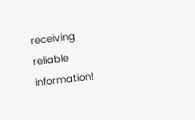receiving reliable information!